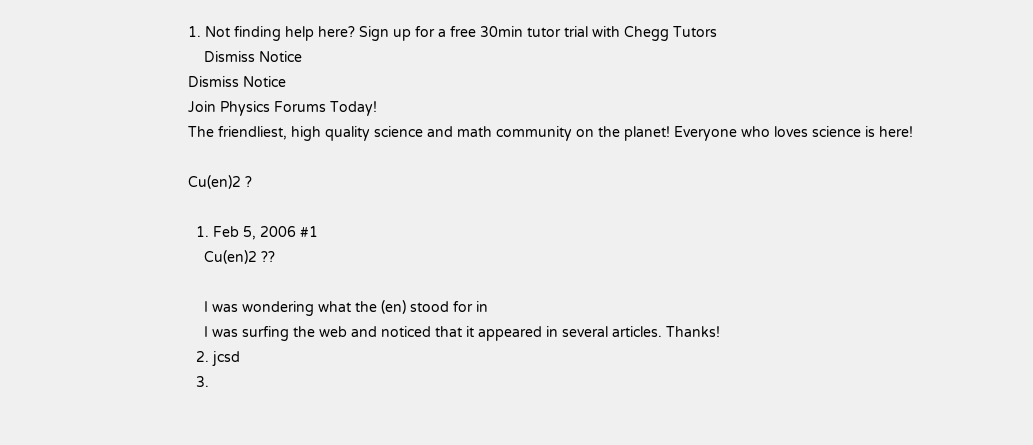1. Not finding help here? Sign up for a free 30min tutor trial with Chegg Tutors
    Dismiss Notice
Dismiss Notice
Join Physics Forums Today!
The friendliest, high quality science and math community on the planet! Everyone who loves science is here!

Cu(en)2 ?

  1. Feb 5, 2006 #1
    Cu(en)2 ??

    I was wondering what the (en) stood for in
    I was surfing the web and noticed that it appeared in several articles. Thanks!
  2. jcsd
  3.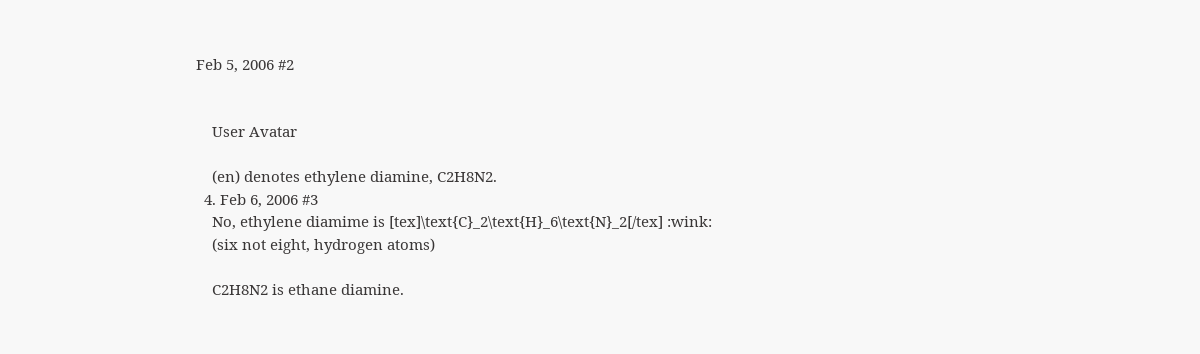Feb 5, 2006 #2


    User Avatar

    (en) denotes ethylene diamine, C2H8N2.
  4. Feb 6, 2006 #3
    No, ethylene diamime is [tex]\text{C}_2\text{H}_6\text{N}_2[/tex] :wink:
    (six not eight, hydrogen atoms)

    C2H8N2 is ethane diamine.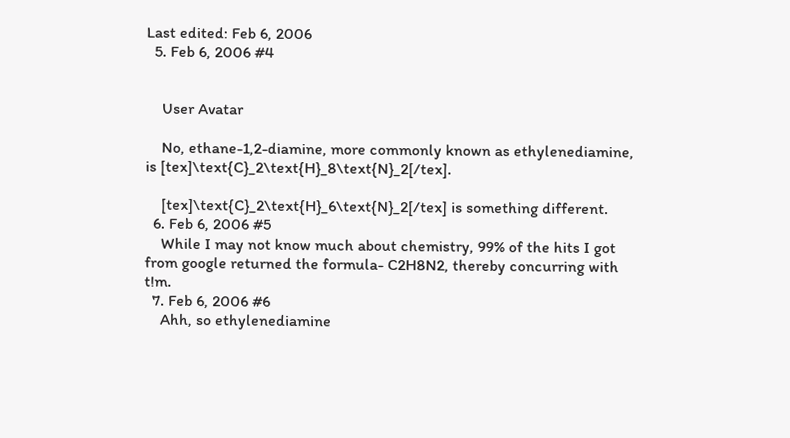Last edited: Feb 6, 2006
  5. Feb 6, 2006 #4


    User Avatar

    No, ethane-1,2-diamine, more commonly known as ethylenediamine, is [tex]\text{C}_2\text{H}_8\text{N}_2[/tex].

    [tex]\text{C}_2\text{H}_6\text{N}_2[/tex] is something different.
  6. Feb 6, 2006 #5
    While I may not know much about chemistry, 99% of the hits I got from google returned the formula- C2H8N2, thereby concurring with t!m.
  7. Feb 6, 2006 #6
    Ahh, so ethylenediamine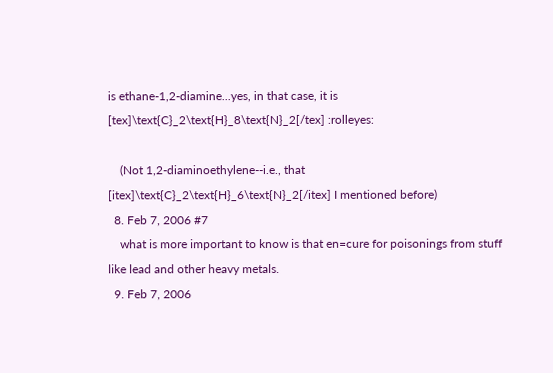is ethane-1,2-diamine...yes, in that case, it is [tex]\text{C}_2\text{H}_8\text{N}_2[/tex] :rolleyes:

    (Not 1,2-diaminoethylene--i.e., that [itex]\text{C}_2\text{H}_6\text{N}_2[/itex] I mentioned before)
  8. Feb 7, 2006 #7
    what is more important to know is that en=cure for poisonings from stuff like lead and other heavy metals.
  9. Feb 7, 2006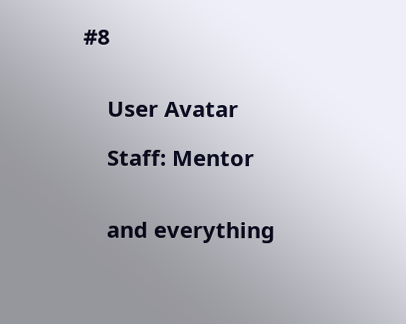#8


    User Avatar

    Staff: Mentor


    and everything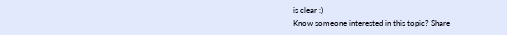is clear :)
Know someone interested in this topic? Share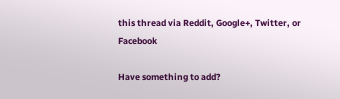this thread via Reddit, Google+, Twitter, or Facebook

Have something to add?